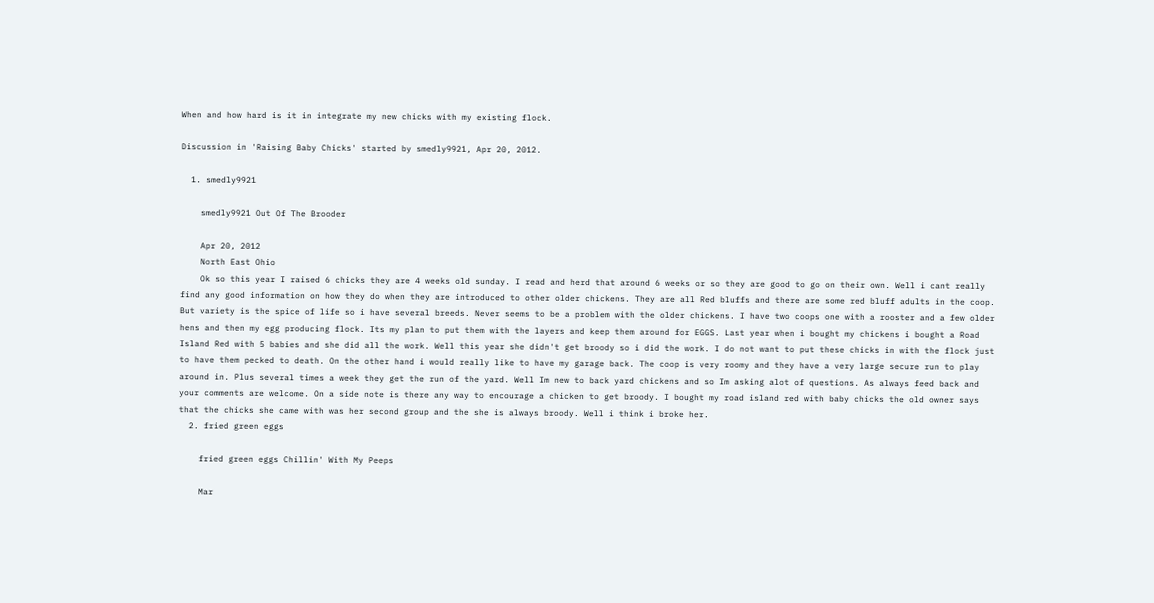When and how hard is it in integrate my new chicks with my existing flock.

Discussion in 'Raising Baby Chicks' started by smedly9921, Apr 20, 2012.

  1. smedly9921

    smedly9921 Out Of The Brooder

    Apr 20, 2012
    North East Ohio
    Ok so this year I raised 6 chicks they are 4 weeks old sunday. I read and herd that around 6 weeks or so they are good to go on their own. Well i cant really find any good information on how they do when they are introduced to other older chickens. They are all Red bluffs and there are some red bluff adults in the coop. But variety is the spice of life so i have several breeds. Never seems to be a problem with the older chickens. I have two coops one with a rooster and a few older hens and then my egg producing flock. Its my plan to put them with the layers and keep them around for EGGS. Last year when i bought my chickens i bought a Road Island Red with 5 babies and she did all the work. Well this year she didn't get broody so i did the work. I do not want to put these chicks in with the flock just to have them pecked to death. On the other hand i would really like to have my garage back. The coop is very roomy and they have a very large secure run to play around in. Plus several times a week they get the run of the yard. Well Im new to back yard chickens and so Im asking alot of questions. As always feed back and your comments are welcome. On a side note is there any way to encourage a chicken to get broody. I bought my road island red with baby chicks the old owner says that the chicks she came with was her second group and the she is always broody. Well i think i broke her.
  2. fried green eggs

    fried green eggs Chillin' With My Peeps

    Mar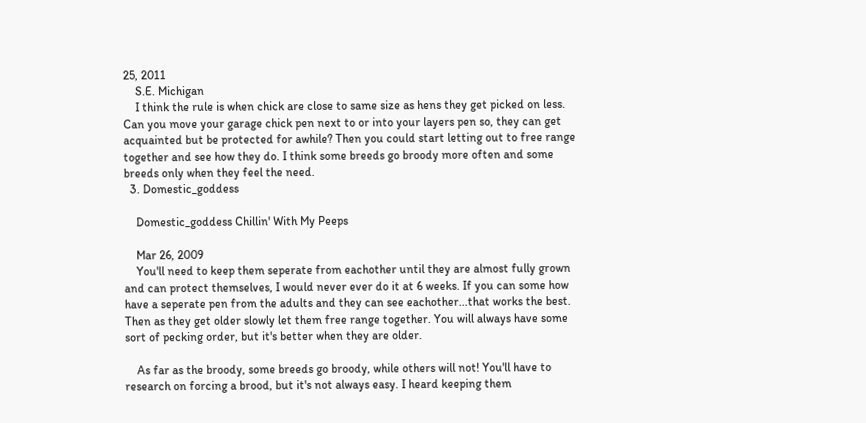25, 2011
    S.E. Michigan
    I think the rule is when chick are close to same size as hens they get picked on less. Can you move your garage chick pen next to or into your layers pen so, they can get acquainted but be protected for awhile? Then you could start letting out to free range together and see how they do. I think some breeds go broody more often and some breeds only when they feel the need.
  3. Domestic_goddess

    Domestic_goddess Chillin' With My Peeps

    Mar 26, 2009
    You'll need to keep them seperate from eachother until they are almost fully grown and can protect themselves, I would never ever do it at 6 weeks. If you can some how have a seperate pen from the adults and they can see eachother...that works the best. Then as they get older slowly let them free range together. You will always have some sort of pecking order, but it's better when they are older.

    As far as the broody, some breeds go broody, while others will not! You'll have to research on forcing a brood, but it's not always easy. I heard keeping them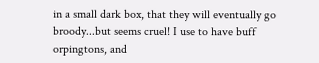in a small dark box, that they will eventually go broody...but seems cruel! I use to have buff orpingtons, and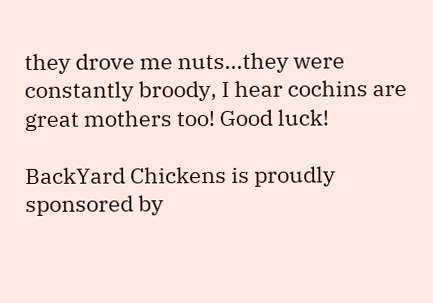they drove me nuts...they were constantly broody, I hear cochins are great mothers too! Good luck!

BackYard Chickens is proudly sponsored by